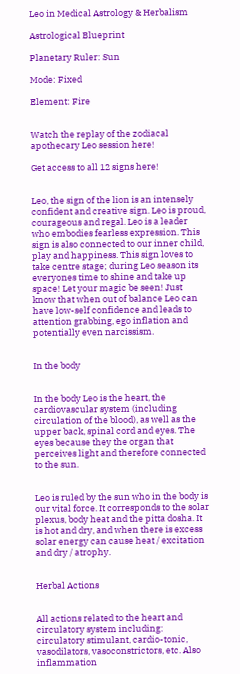Leo in Medical Astrology & Herbalism

Astrological Blueprint

Planetary Ruler: Sun

Mode: Fixed

Element: Fire


Watch the replay of the zodiacal apothecary Leo session here!

Get access to all 12 signs here!


Leo, the sign of the lion is an intensely confident and creative sign. Leo is proud, courageous and regal. Leo is a leader who embodies fearless expression. This sign is also connected to our inner child, play and happiness. This sign loves to take centre stage; during Leo season its everyones time to shine and take up space! Let your magic be seen! Just know that when out of balance Leo can have low-self confidence and leads to attention grabbing, ego inflation and potentially even narcissism.


In the body


In the body Leo is the heart, the cardiovascular system (including circulation of the blood), as well as the upper back, spinal cord and eyes. The eyes because they the organ that perceives light and therefore connected to the sun.


Leo is ruled by the sun who in the body is our vital force. It corresponds to the solar plexus, body heat and the pitta dosha. It is hot and dry, and when there is excess solar energy can cause heat / excitation and dry / atrophy.


Herbal Actions


All actions related to the heart and circulatory system including: circulatory stimulant, cardio-tonic, vasodilators, vasoconstrictors, etc. Also inflammation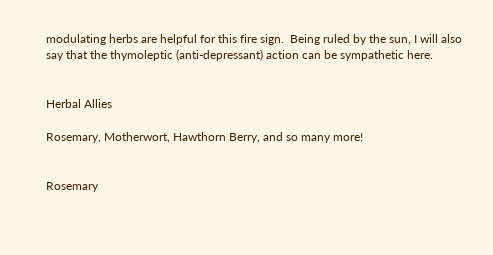modulating herbs are helpful for this fire sign.  Being ruled by the sun, I will also say that the thymoleptic (anti-depressant) action can be sympathetic here.


Herbal Allies

Rosemary, Motherwort, Hawthorn Berry, and so many more!


Rosemary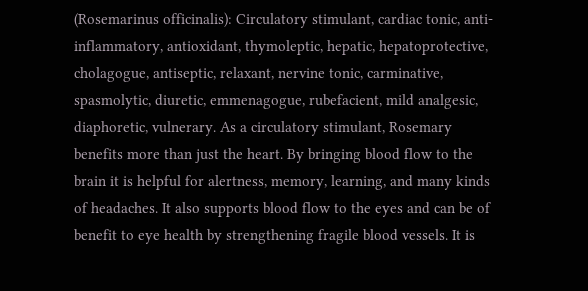(Rosemarinus officinalis): Circulatory stimulant, cardiac tonic, anti-inflammatory, antioxidant, thymoleptic, hepatic, hepatoprotective, cholagogue, antiseptic, relaxant, nervine tonic, carminative, spasmolytic, diuretic, emmenagogue, rubefacient, mild analgesic, diaphoretic, vulnerary. As a circulatory stimulant, Rosemary benefits more than just the heart. By bringing blood flow to the brain it is helpful for alertness, memory, learning, and many kinds of headaches. It also supports blood flow to the eyes and can be of benefit to eye health by strengthening fragile blood vessels. It is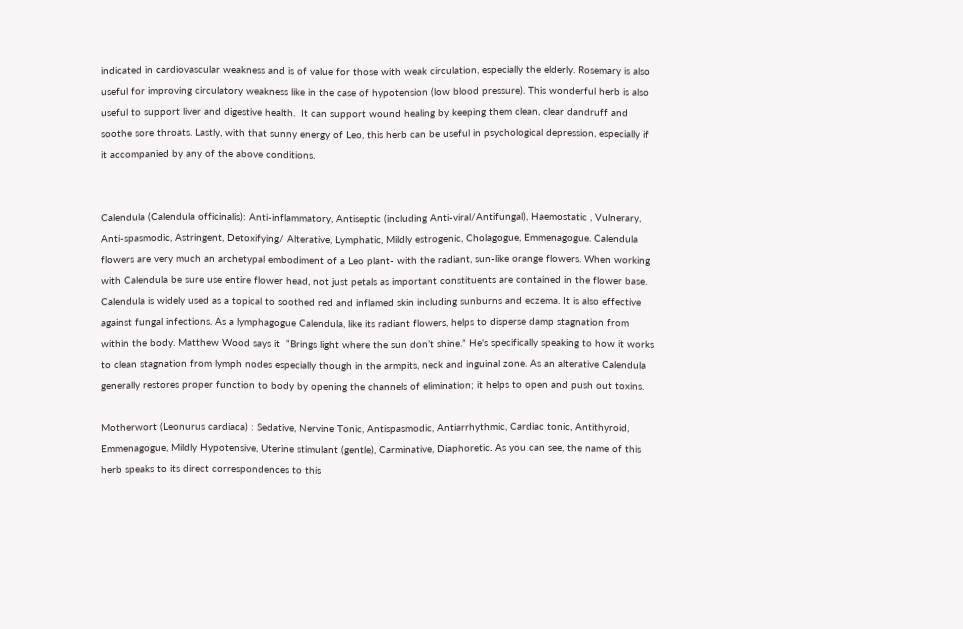indicated in cardiovascular weakness and is of value for those with weak circulation, especially the elderly. Rosemary is also useful for improving circulatory weakness like in the case of hypotension (low blood pressure). This wonderful herb is also useful to support liver and digestive health.  It can support wound healing by keeping them clean, clear dandruff and soothe sore throats. Lastly, with that sunny energy of Leo, this herb can be useful in psychological depression, especially if it accompanied by any of the above conditions.


Calendula (Calendula officinalis): Anti-inflammatory, Antiseptic (including Anti-viral/Antifungal), Haemostatic , Vulnerary, Anti-spasmodic, Astringent, Detoxifying/ Alterative, Lymphatic, Mildly estrogenic, Cholagogue, Emmenagogue. Calendula flowers are very much an archetypal embodiment of a Leo plant- with the radiant, sun-like orange flowers. When working with Calendula be sure use entire flower head, not just petals as important constituents are contained in the flower base. Calendula is widely used as a topical to soothed red and inflamed skin including sunburns and eczema. It is also effective against fungal infections. As a lymphagogue Calendula, like its radiant flowers, helps to disperse damp stagnation from within the body. Matthew Wood says it  “Brings light where the sun don’t shine.” He's specifically speaking to how it works to clean stagnation from lymph nodes especially though in the armpits, neck and inguinal zone. As an alterative Calendula generally restores proper function to body by opening the channels of elimination; it helps to open and push out toxins.

Motherwort (Leonurus cardiaca) : Sedative, Nervine Tonic, Antispasmodic, Antiarrhythmic, Cardiac tonic, Antithyroid, Emmenagogue, Mildly Hypotensive, Uterine stimulant (gentle), Carminative, Diaphoretic. As you can see, the name of this herb speaks to its direct correspondences to this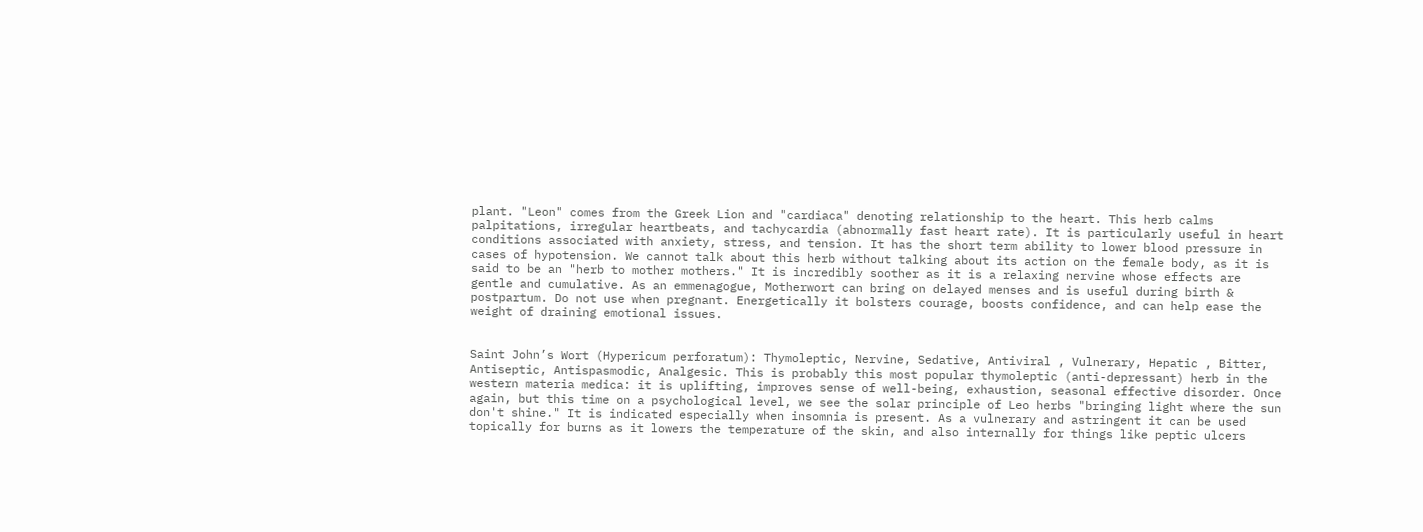plant. "Leon" comes from the Greek Lion and "cardiaca" denoting relationship to the heart. This herb calms palpitations, irregular heartbeats, and tachycardia (abnormally fast heart rate). It is particularly useful in heart conditions associated with anxiety, stress, and tension. It has the short term ability to lower blood pressure in cases of hypotension. We cannot talk about this herb without talking about its action on the female body, as it is said to be an "herb to mother mothers." It is incredibly soother as it is a relaxing nervine whose effects are gentle and cumulative. As an emmenagogue, Motherwort can bring on delayed menses and is useful during birth & postpartum. Do not use when pregnant. Energetically it bolsters courage, boosts confidence, and can help ease the weight of draining emotional issues.


Saint John’s Wort (Hypericum perforatum): Thymoleptic, Nervine, Sedative, Antiviral , Vulnerary, Hepatic , Bitter, Antiseptic, Antispasmodic, Analgesic. This is probably this most popular thymoleptic (anti-depressant) herb in the western materia medica: it is uplifting, improves sense of well-being, exhaustion, seasonal effective disorder. Once again, but this time on a psychological level, we see the solar principle of Leo herbs "bringing light where the sun don't shine." It is indicated especially when insomnia is present. As a vulnerary and astringent it can be used topically for burns as it lowers the temperature of the skin, and also internally for things like peptic ulcers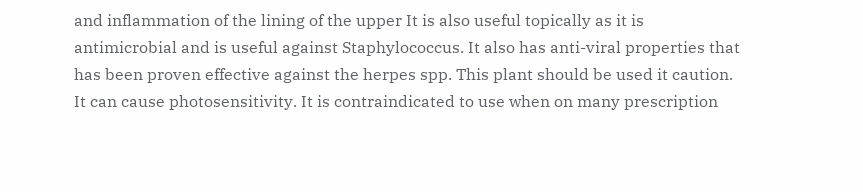and inflammation of the lining of the upper It is also useful topically as it is antimicrobial and is useful against Staphylococcus. It also has anti-viral properties that has been proven effective against the herpes spp. This plant should be used it caution. It can cause photosensitivity. It is contraindicated to use when on many prescription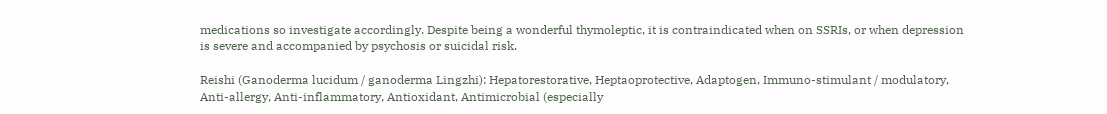medications so investigate accordingly. Despite being a wonderful thymoleptic, it is contraindicated when on SSRIs, or when depression is severe and accompanied by psychosis or suicidal risk.

Reishi (Ganoderma lucidum / ganoderma Lingzhi): Hepatorestorative, Heptaoprotective, Adaptogen, Immuno-stimulant / modulatory, Anti-allergy, Anti-inflammatory, Antioxidant, Antimicrobial (especially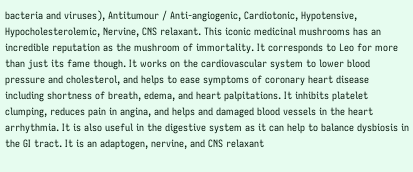bacteria and viruses), Antitumour / Anti-angiogenic, Cardiotonic, Hypotensive, Hypocholesterolemic, Nervine, CNS relaxant. This iconic medicinal mushrooms has an incredible reputation as the mushroom of immortality. It corresponds to Leo for more than just its fame though. It works on the cardiovascular system to lower blood pressure and cholesterol, and helps to ease symptoms of coronary heart disease including shortness of breath, edema, and heart palpitations. It inhibits platelet clumping, reduces pain in angina, and helps and damaged blood vessels in the heart arrhythmia. It is also useful in the digestive system as it can help to balance dysbiosis in the GI tract. It is an adaptogen, nervine, and CNS relaxant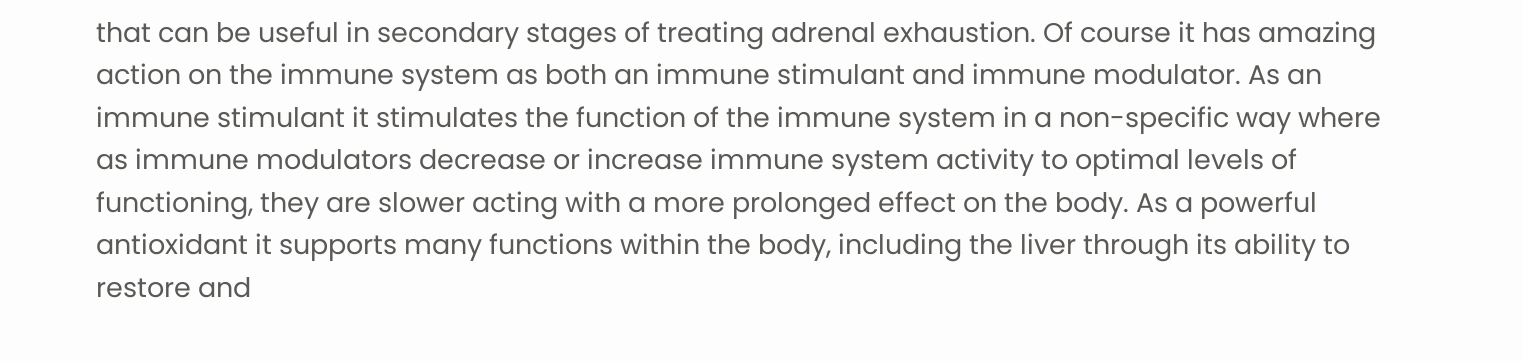that can be useful in secondary stages of treating adrenal exhaustion. Of course it has amazing action on the immune system as both an immune stimulant and immune modulator. As an immune stimulant it stimulates the function of the immune system in a non-specific way where as immune modulators decrease or increase immune system activity to optimal levels of functioning, they are slower acting with a more prolonged effect on the body. As a powerful antioxidant it supports many functions within the body, including the liver through its ability to restore and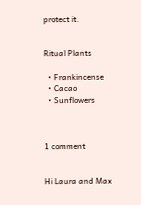protect it.


Ritual Plants

  • Frankincense
  • Cacao
  • Sunflowers



1 comment


Hi Laura and Max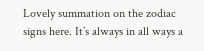Lovely summation on the zodiac signs here. It’s always in all ways a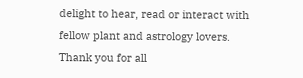delight to hear, read or interact with fellow plant and astrology lovers.
Thank you for all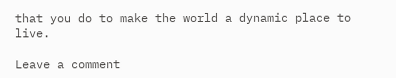that you do to make the world a dynamic place to live.

Leave a comment